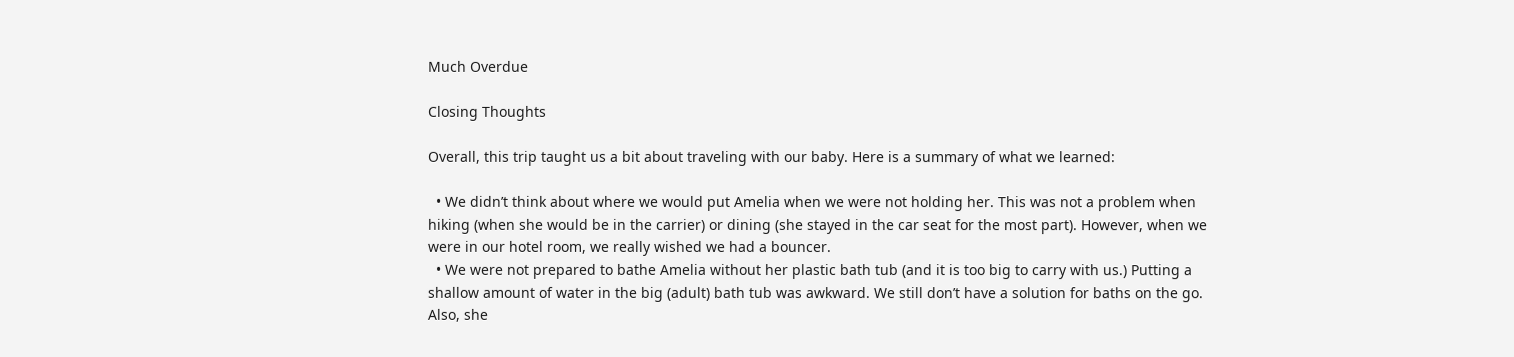Much Overdue

Closing Thoughts

Overall, this trip taught us a bit about traveling with our baby. Here is a summary of what we learned:

  • We didn’t think about where we would put Amelia when we were not holding her. This was not a problem when hiking (when she would be in the carrier) or dining (she stayed in the car seat for the most part). However, when we were in our hotel room, we really wished we had a bouncer.
  • We were not prepared to bathe Amelia without her plastic bath tub (and it is too big to carry with us.) Putting a shallow amount of water in the big (adult) bath tub was awkward. We still don’t have a solution for baths on the go. Also, she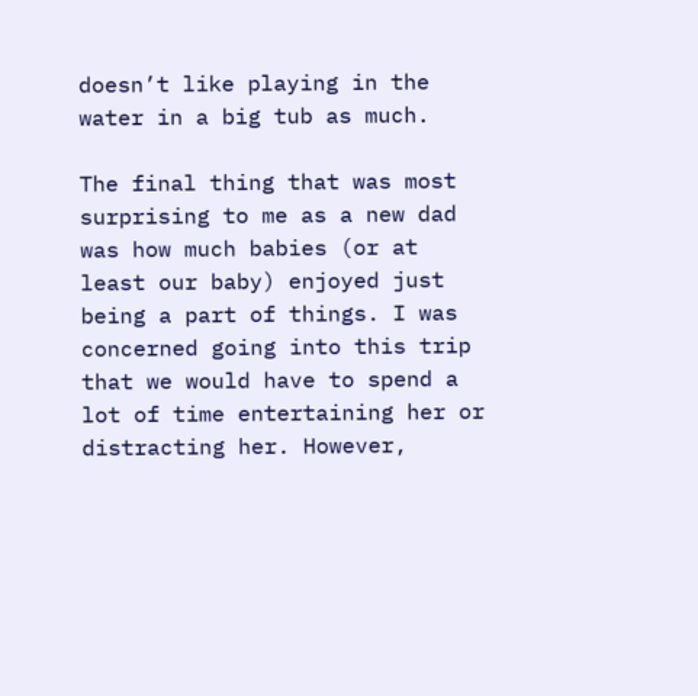doesn’t like playing in the water in a big tub as much.

The final thing that was most surprising to me as a new dad was how much babies (or at least our baby) enjoyed just being a part of things. I was concerned going into this trip that we would have to spend a lot of time entertaining her or distracting her. However,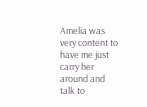Amelia was very content to have me just carry her around and talk to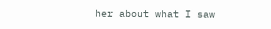her about what I saw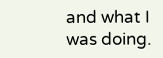and what I was doing.